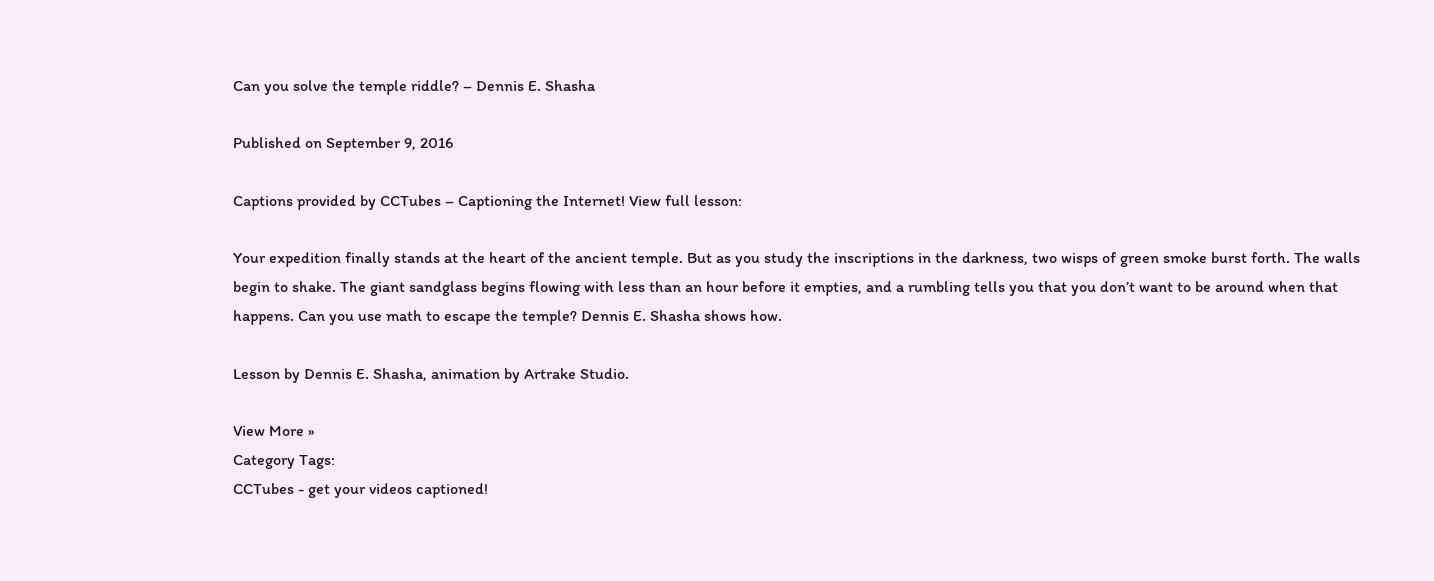Can you solve the temple riddle? – Dennis E. Shasha

Published on September 9, 2016

Captions provided by CCTubes – Captioning the Internet! View full lesson:

Your expedition finally stands at the heart of the ancient temple. But as you study the inscriptions in the darkness, two wisps of green smoke burst forth. The walls begin to shake. The giant sandglass begins flowing with less than an hour before it empties, and a rumbling tells you that you don’t want to be around when that happens. Can you use math to escape the temple? Dennis E. Shasha shows how.

Lesson by Dennis E. Shasha, animation by Artrake Studio.

View More »
Category Tags:
CCTubes - get your videos captioned!